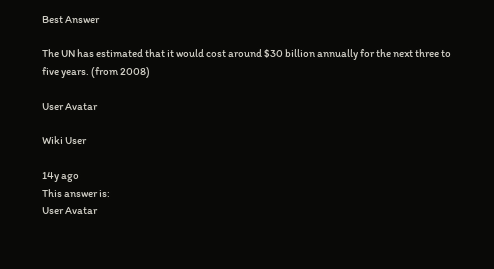Best Answer

The UN has estimated that it would cost around $30 billion annually for the next three to five years. (from 2008)

User Avatar

Wiki User

14y ago
This answer is:
User Avatar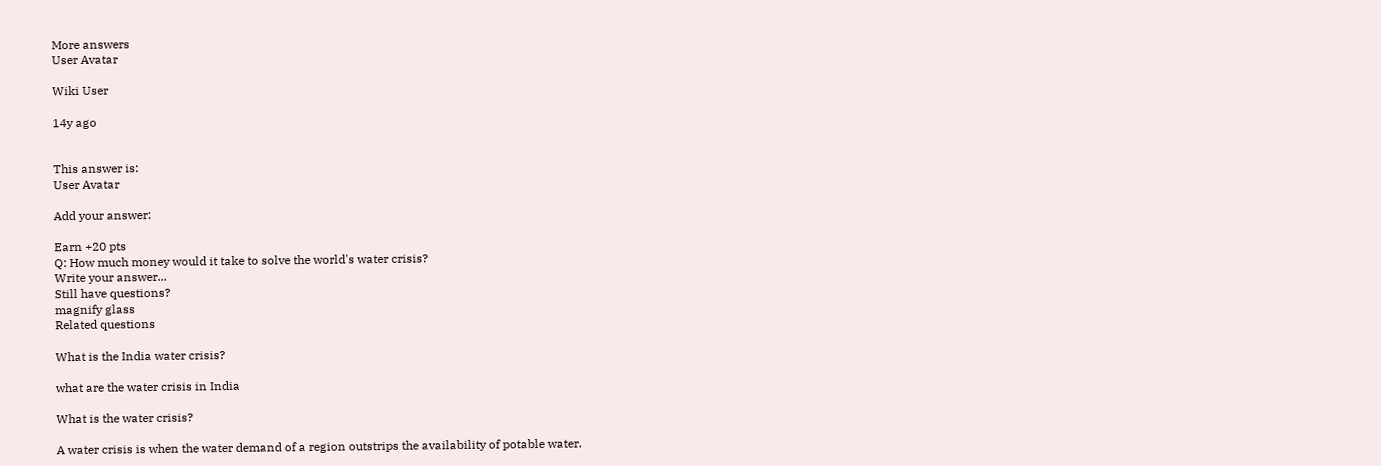More answers
User Avatar

Wiki User

14y ago


This answer is:
User Avatar

Add your answer:

Earn +20 pts
Q: How much money would it take to solve the world's water crisis?
Write your answer...
Still have questions?
magnify glass
Related questions

What is the India water crisis?

what are the water crisis in India

What is the water crisis?

A water crisis is when the water demand of a region outstrips the availability of potable water.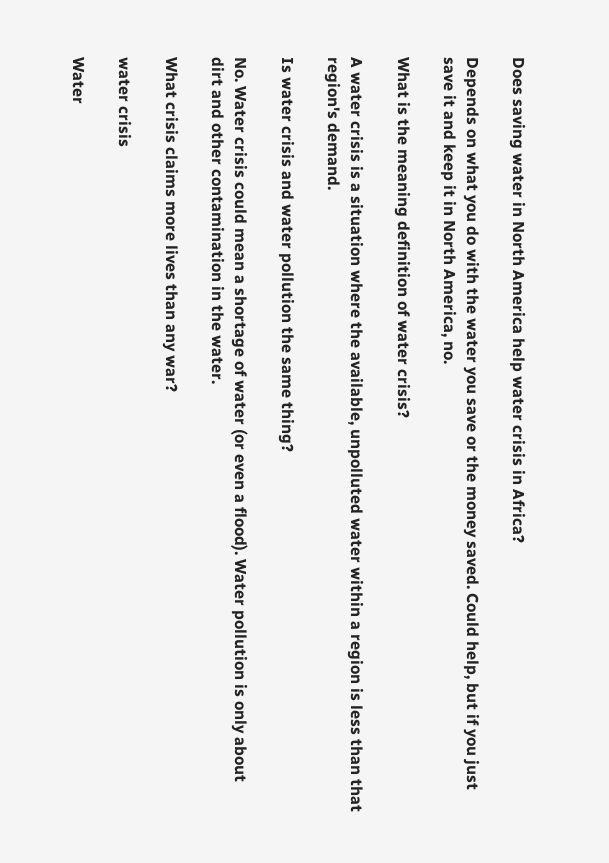Does saving water in North America help water crisis in Africa?

Depends on what you do with the water you save or the money saved. Could help, but if you just save it and keep it in North America, no.

What is the meaning definition of water crisis?

A water crisis is a situation where the available, unpolluted water within a region is less than that region's demand.

Is water crisis and water pollution the same thing?

No. Water crisis could mean a shortage of water (or even a flood). Water pollution is only about dirt and other contamination in the water.

What crisis claims more lives than any war?

water crisis

Water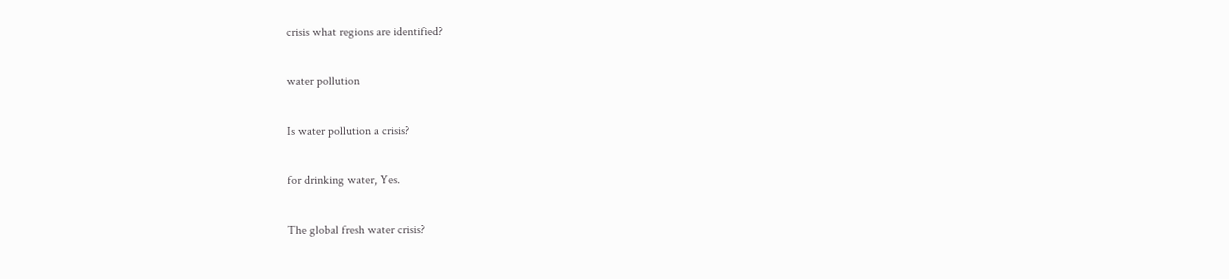crisis what regions are identified?

water pollution

Is water pollution a crisis?

for drinking water, Yes.

The global fresh water crisis?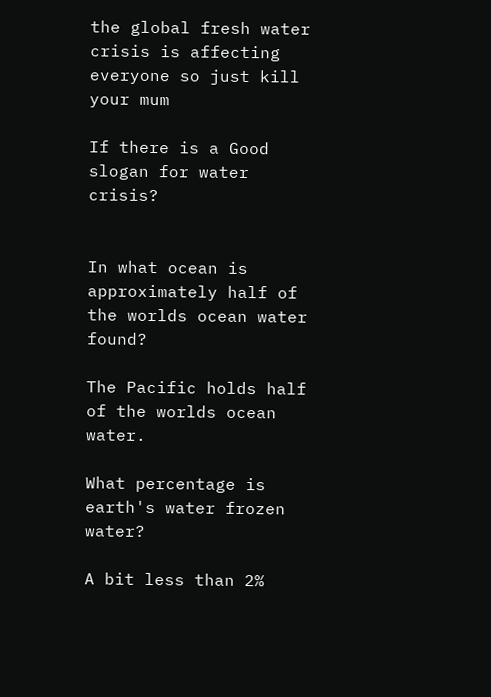the global fresh water crisis is affecting everyone so just kill your mum

If there is a Good slogan for water crisis?


In what ocean is approximately half of the worlds ocean water found?

The Pacific holds half of the worlds ocean water.

What percentage is earth's water frozen water?

A bit less than 2%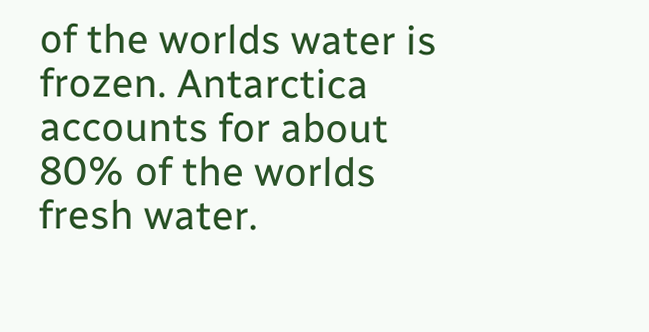of the worlds water is frozen. Antarctica accounts for about 80% of the worlds fresh water.